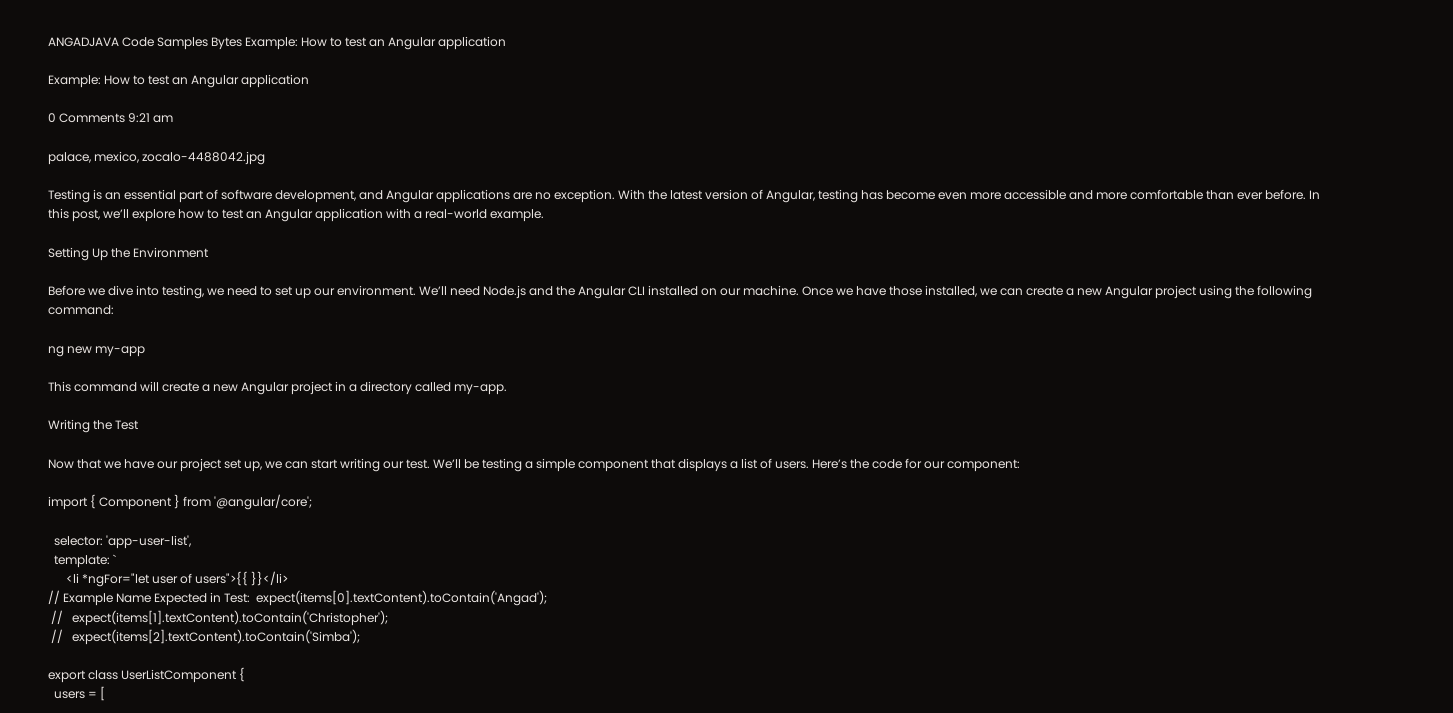ANGADJAVA Code Samples Bytes Example: How to test an Angular application

Example: How to test an Angular application

0 Comments 9:21 am

palace, mexico, zocalo-4488042.jpg

Testing is an essential part of software development, and Angular applications are no exception. With the latest version of Angular, testing has become even more accessible and more comfortable than ever before. In this post, we’ll explore how to test an Angular application with a real-world example.

Setting Up the Environment

Before we dive into testing, we need to set up our environment. We’ll need Node.js and the Angular CLI installed on our machine. Once we have those installed, we can create a new Angular project using the following command:

ng new my-app

This command will create a new Angular project in a directory called my-app.

Writing the Test

Now that we have our project set up, we can start writing our test. We’ll be testing a simple component that displays a list of users. Here’s the code for our component:

import { Component } from '@angular/core';

  selector: 'app-user-list',
  template: `
      <li *ngFor="let user of users">{{ }}</li>
// Example Name Expected in Test:  expect(items[0].textContent).toContain('Angad');
 //   expect(items[1].textContent).toContain('Christopher');
 //   expect(items[2].textContent).toContain('Simba');

export class UserListComponent {
  users = [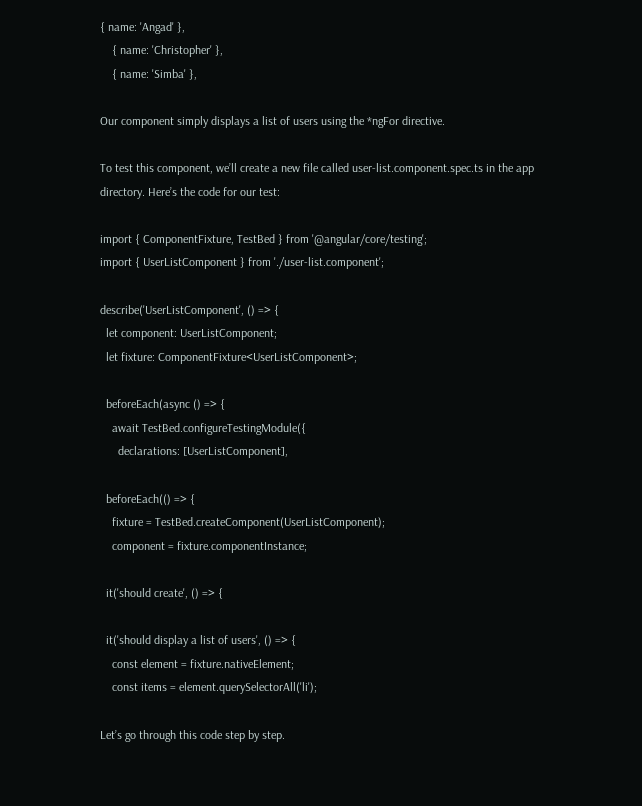{ name: 'Angad' },
    { name: 'Christopher' },
    { name: 'Simba' },

Our component simply displays a list of users using the *ngFor directive.

To test this component, we’ll create a new file called user-list.component.spec.ts in the app directory. Here’s the code for our test:

import { ComponentFixture, TestBed } from '@angular/core/testing';
import { UserListComponent } from './user-list.component';

describe('UserListComponent', () => {
  let component: UserListComponent;
  let fixture: ComponentFixture<UserListComponent>;

  beforeEach(async () => {
    await TestBed.configureTestingModule({
      declarations: [UserListComponent],

  beforeEach(() => {
    fixture = TestBed.createComponent(UserListComponent);
    component = fixture.componentInstance;

  it('should create', () => {

  it('should display a list of users', () => {
    const element = fixture.nativeElement;
    const items = element.querySelectorAll('li');

Let’s go through this code step by step.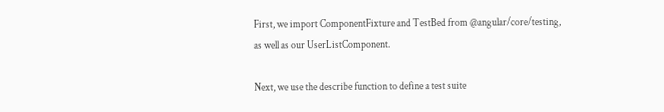First, we import ComponentFixture and TestBed from @angular/core/testing, as well as our UserListComponent.

Next, we use the describe function to define a test suite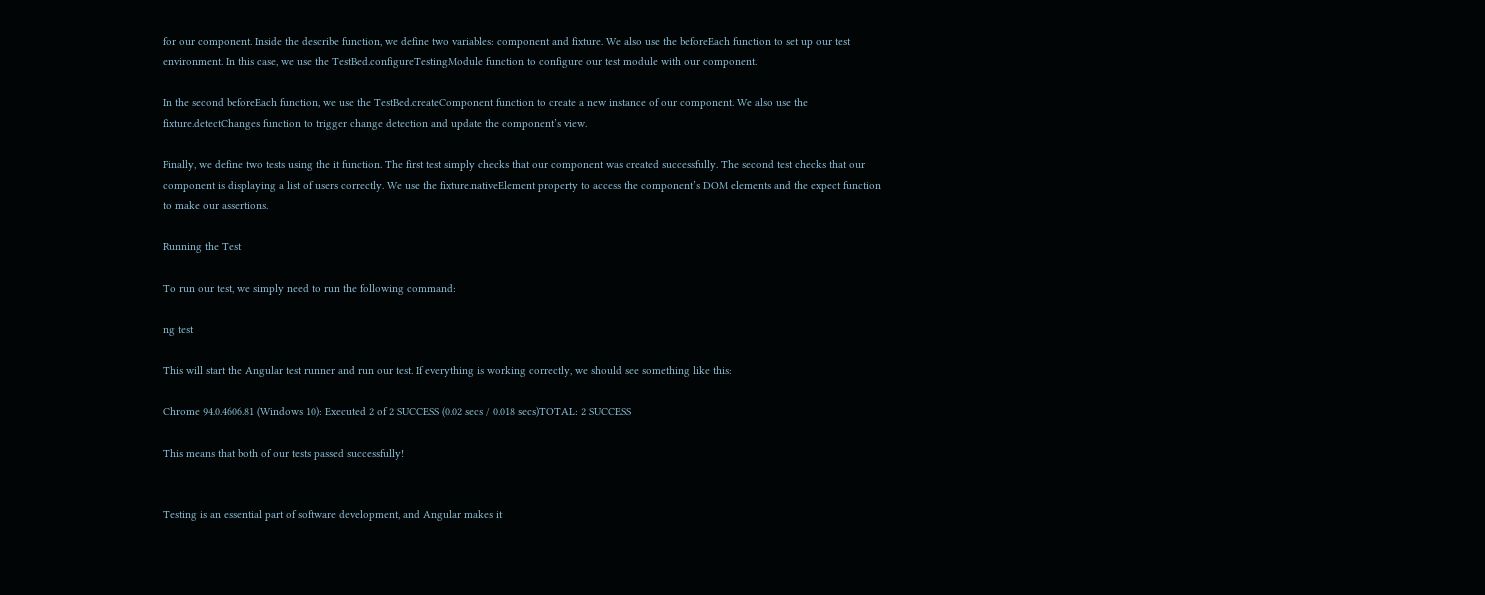for our component. Inside the describe function, we define two variables: component and fixture. We also use the beforeEach function to set up our test environment. In this case, we use the TestBed.configureTestingModule function to configure our test module with our component.

In the second beforeEach function, we use the TestBed.createComponent function to create a new instance of our component. We also use the fixture.detectChanges function to trigger change detection and update the component’s view.

Finally, we define two tests using the it function. The first test simply checks that our component was created successfully. The second test checks that our component is displaying a list of users correctly. We use the fixture.nativeElement property to access the component’s DOM elements and the expect function to make our assertions.

Running the Test

To run our test, we simply need to run the following command:

ng test

This will start the Angular test runner and run our test. If everything is working correctly, we should see something like this:

Chrome 94.0.4606.81 (Windows 10): Executed 2 of 2 SUCCESS (0.02 secs / 0.018 secs)TOTAL: 2 SUCCESS

This means that both of our tests passed successfully!


Testing is an essential part of software development, and Angular makes it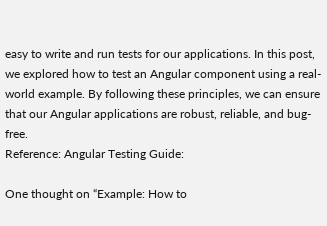easy to write and run tests for our applications. In this post, we explored how to test an Angular component using a real-world example. By following these principles, we can ensure that our Angular applications are robust, reliable, and bug-free.
Reference: Angular Testing Guide:

One thought on “Example: How to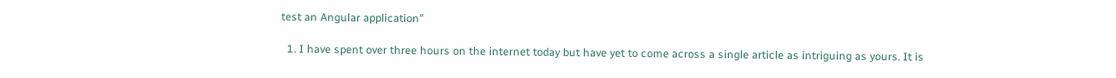test an Angular application”

  1. I have spent over three hours on the internet today but have yet to come across a single article as intriguing as yours. It is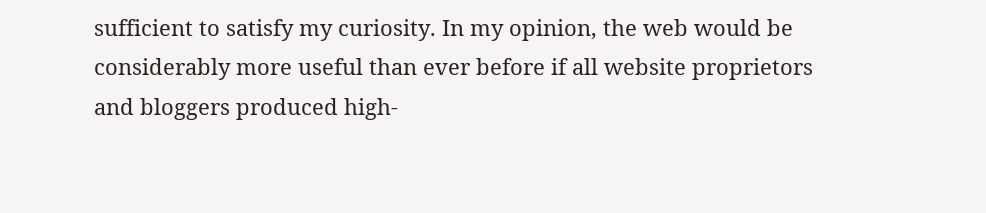sufficient to satisfy my curiosity. In my opinion, the web would be considerably more useful than ever before if all website proprietors and bloggers produced high-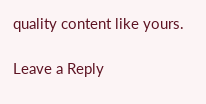quality content like yours.

Leave a Reply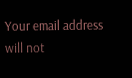Your email address will not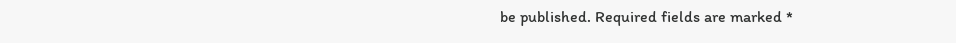be published. Required fields are marked *